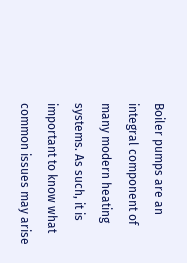Boiler pumps are an integral component of many modern heating systems. As such, it is important to know what common issues may arise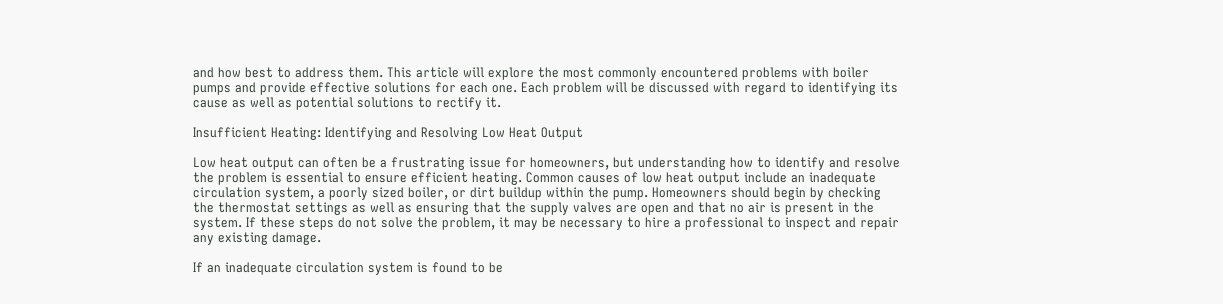and how best to address them. This article will explore the most commonly encountered problems with boiler pumps and provide effective solutions for each one. Each problem will be discussed with regard to identifying its cause as well as potential solutions to rectify it.

Insufficient Heating: Identifying and Resolving Low Heat Output

Low heat output can often be a frustrating issue for homeowners, but understanding how to identify and resolve the problem is essential to ensure efficient heating. Common causes of low heat output include an inadequate circulation system, a poorly sized boiler, or dirt buildup within the pump. Homeowners should begin by checking the thermostat settings as well as ensuring that the supply valves are open and that no air is present in the system. If these steps do not solve the problem, it may be necessary to hire a professional to inspect and repair any existing damage.

If an inadequate circulation system is found to be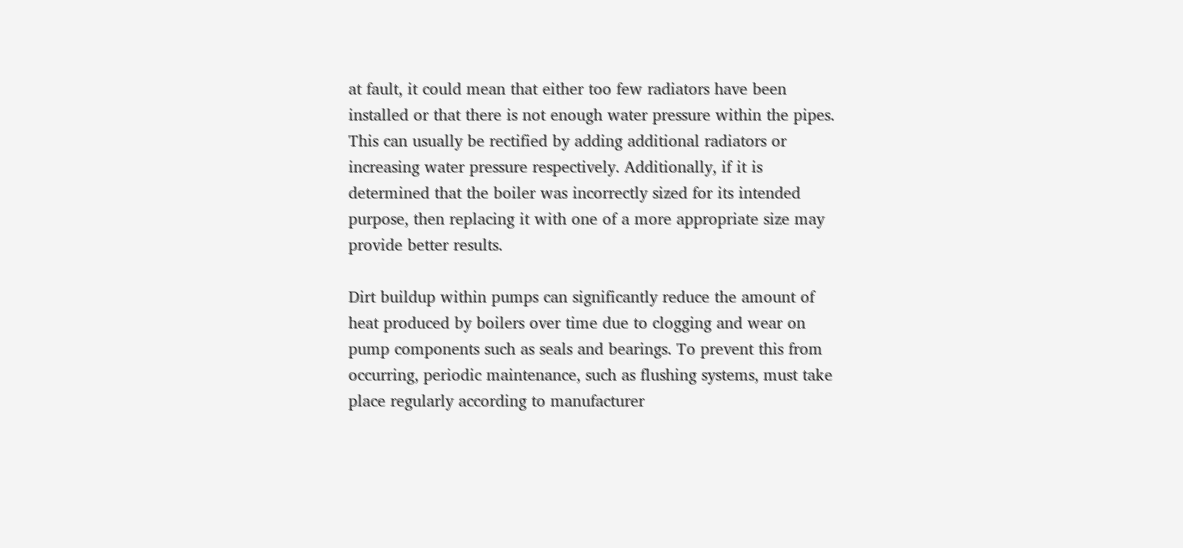at fault, it could mean that either too few radiators have been installed or that there is not enough water pressure within the pipes. This can usually be rectified by adding additional radiators or increasing water pressure respectively. Additionally, if it is determined that the boiler was incorrectly sized for its intended purpose, then replacing it with one of a more appropriate size may provide better results.

Dirt buildup within pumps can significantly reduce the amount of heat produced by boilers over time due to clogging and wear on pump components such as seals and bearings. To prevent this from occurring, periodic maintenance, such as flushing systems, must take place regularly according to manufacturer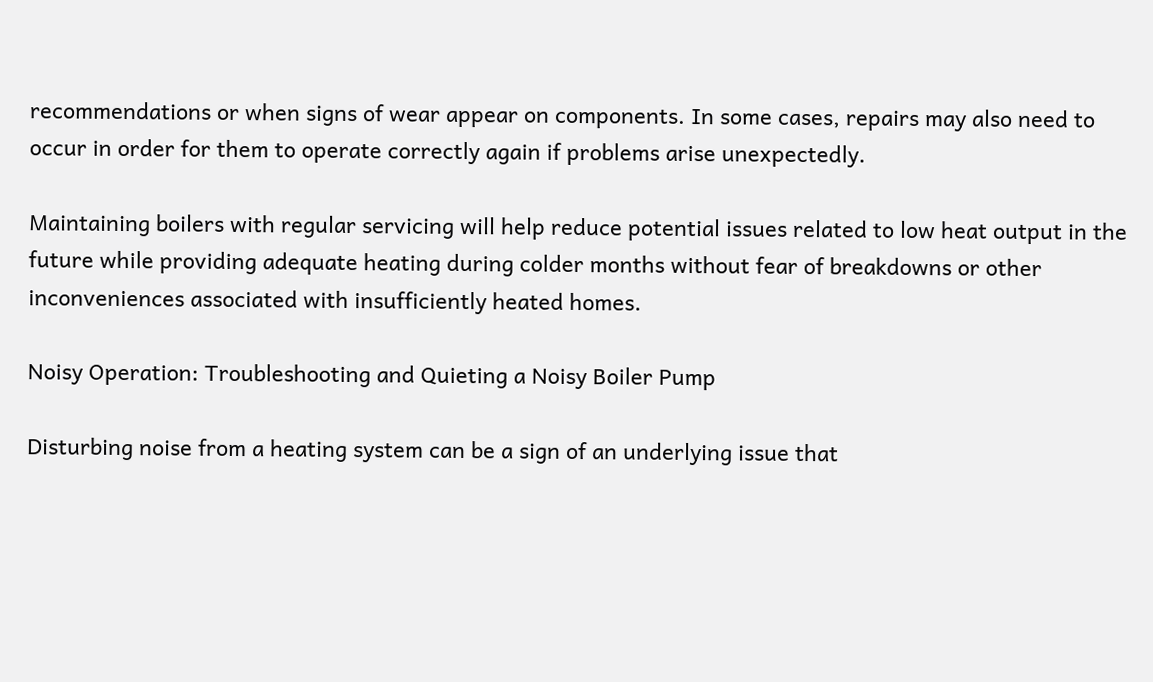recommendations or when signs of wear appear on components. In some cases, repairs may also need to occur in order for them to operate correctly again if problems arise unexpectedly.

Maintaining boilers with regular servicing will help reduce potential issues related to low heat output in the future while providing adequate heating during colder months without fear of breakdowns or other inconveniences associated with insufficiently heated homes.

Noisy Operation: Troubleshooting and Quieting a Noisy Boiler Pump

Disturbing noise from a heating system can be a sign of an underlying issue that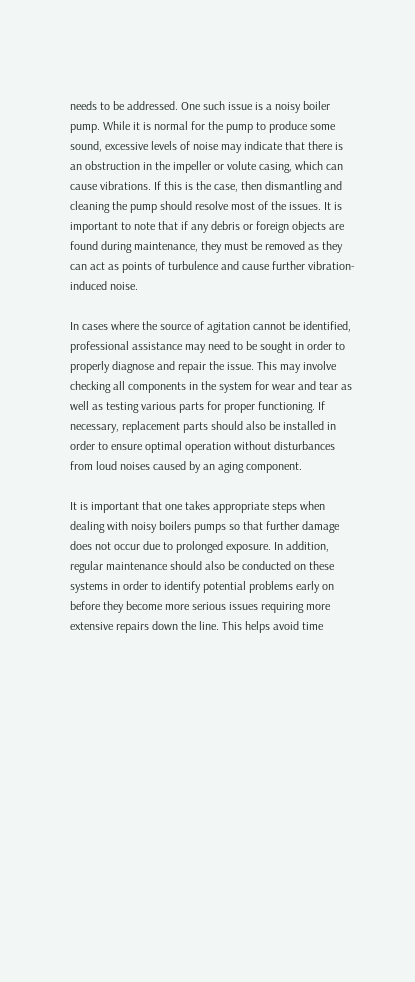needs to be addressed. One such issue is a noisy boiler pump. While it is normal for the pump to produce some sound, excessive levels of noise may indicate that there is an obstruction in the impeller or volute casing, which can cause vibrations. If this is the case, then dismantling and cleaning the pump should resolve most of the issues. It is important to note that if any debris or foreign objects are found during maintenance, they must be removed as they can act as points of turbulence and cause further vibration-induced noise.

In cases where the source of agitation cannot be identified, professional assistance may need to be sought in order to properly diagnose and repair the issue. This may involve checking all components in the system for wear and tear as well as testing various parts for proper functioning. If necessary, replacement parts should also be installed in order to ensure optimal operation without disturbances from loud noises caused by an aging component.

It is important that one takes appropriate steps when dealing with noisy boilers pumps so that further damage does not occur due to prolonged exposure. In addition, regular maintenance should also be conducted on these systems in order to identify potential problems early on before they become more serious issues requiring more extensive repairs down the line. This helps avoid time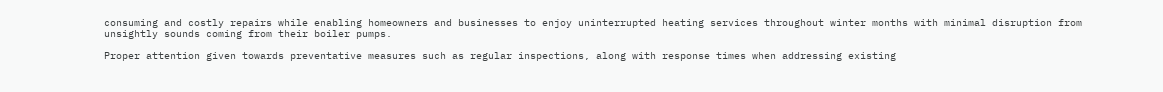consuming and costly repairs while enabling homeowners and businesses to enjoy uninterrupted heating services throughout winter months with minimal disruption from unsightly sounds coming from their boiler pumps.

Proper attention given towards preventative measures such as regular inspections, along with response times when addressing existing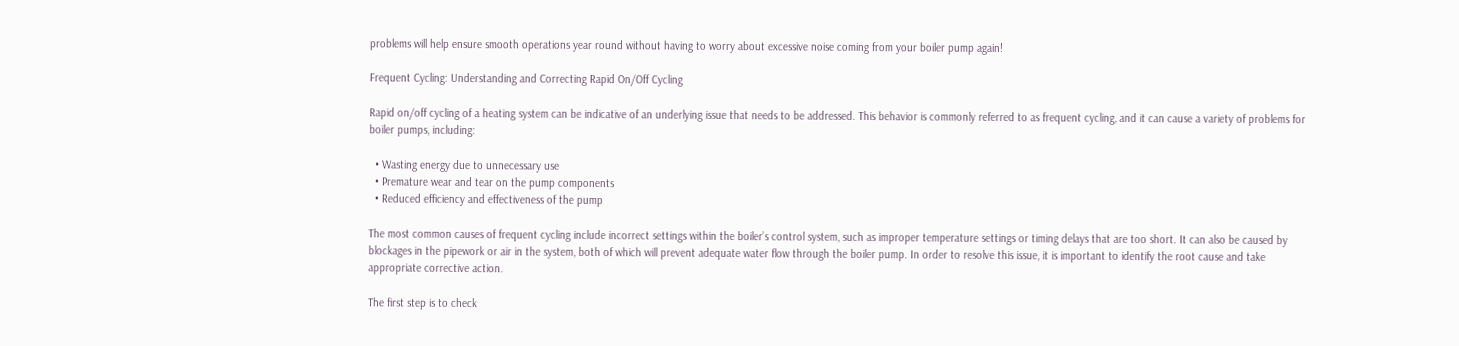problems will help ensure smooth operations year round without having to worry about excessive noise coming from your boiler pump again!

Frequent Cycling: Understanding and Correcting Rapid On/Off Cycling

Rapid on/off cycling of a heating system can be indicative of an underlying issue that needs to be addressed. This behavior is commonly referred to as frequent cycling, and it can cause a variety of problems for boiler pumps, including:

  • Wasting energy due to unnecessary use
  • Premature wear and tear on the pump components
  • Reduced efficiency and effectiveness of the pump

The most common causes of frequent cycling include incorrect settings within the boiler’s control system, such as improper temperature settings or timing delays that are too short. It can also be caused by blockages in the pipework or air in the system, both of which will prevent adequate water flow through the boiler pump. In order to resolve this issue, it is important to identify the root cause and take appropriate corrective action.

The first step is to check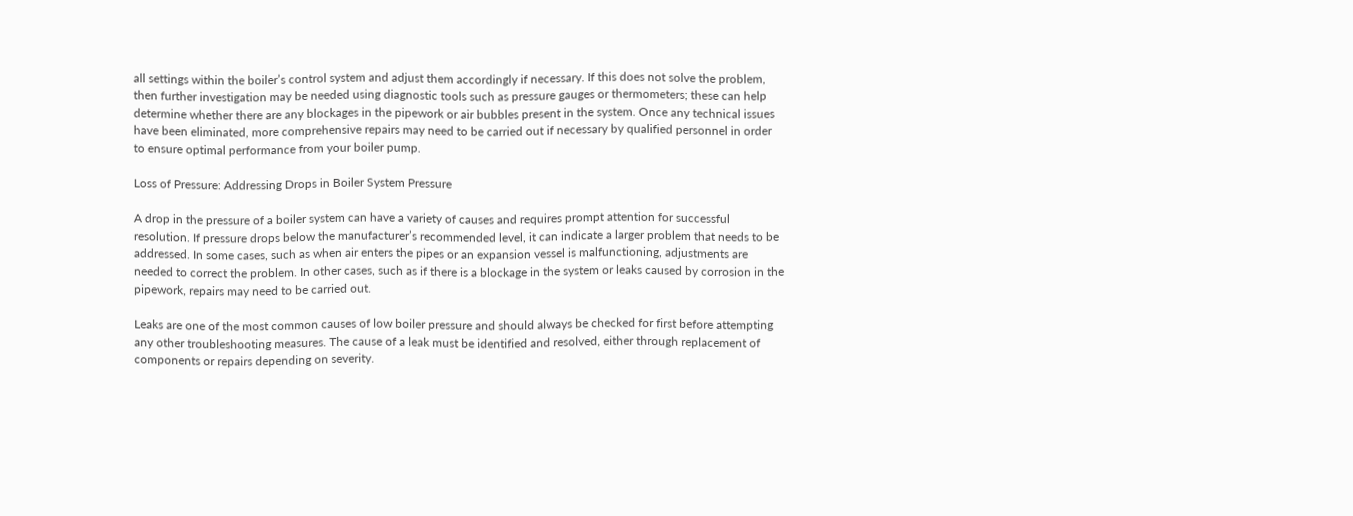all settings within the boiler’s control system and adjust them accordingly if necessary. If this does not solve the problem, then further investigation may be needed using diagnostic tools such as pressure gauges or thermometers; these can help determine whether there are any blockages in the pipework or air bubbles present in the system. Once any technical issues have been eliminated, more comprehensive repairs may need to be carried out if necessary by qualified personnel in order to ensure optimal performance from your boiler pump.

Loss of Pressure: Addressing Drops in Boiler System Pressure

A drop in the pressure of a boiler system can have a variety of causes and requires prompt attention for successful resolution. If pressure drops below the manufacturer’s recommended level, it can indicate a larger problem that needs to be addressed. In some cases, such as when air enters the pipes or an expansion vessel is malfunctioning, adjustments are needed to correct the problem. In other cases, such as if there is a blockage in the system or leaks caused by corrosion in the pipework, repairs may need to be carried out.

Leaks are one of the most common causes of low boiler pressure and should always be checked for first before attempting any other troubleshooting measures. The cause of a leak must be identified and resolved, either through replacement of components or repairs depending on severity.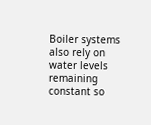Boiler systems also rely on water levels remaining constant so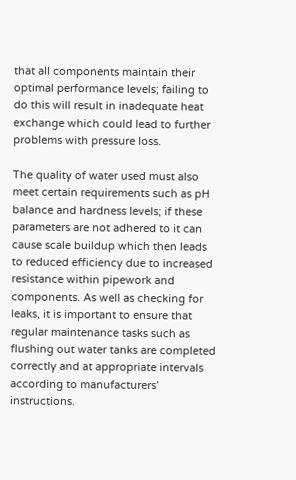that all components maintain their optimal performance levels; failing to do this will result in inadequate heat exchange which could lead to further problems with pressure loss.

The quality of water used must also meet certain requirements such as pH balance and hardness levels; if these parameters are not adhered to it can cause scale buildup which then leads to reduced efficiency due to increased resistance within pipework and components. As well as checking for leaks, it is important to ensure that regular maintenance tasks such as flushing out water tanks are completed correctly and at appropriate intervals according to manufacturers’ instructions.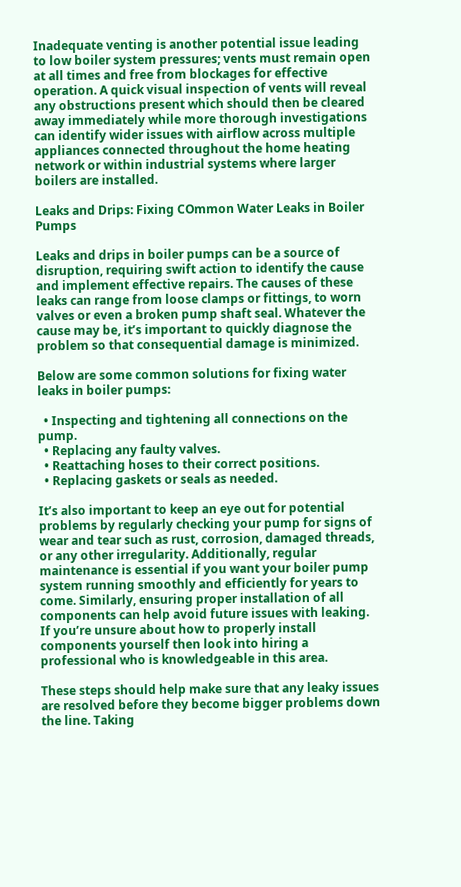Inadequate venting is another potential issue leading to low boiler system pressures; vents must remain open at all times and free from blockages for effective operation. A quick visual inspection of vents will reveal any obstructions present which should then be cleared away immediately while more thorough investigations can identify wider issues with airflow across multiple appliances connected throughout the home heating network or within industrial systems where larger boilers are installed.

Leaks and Drips: Fixing COmmon Water Leaks in Boiler Pumps

Leaks and drips in boiler pumps can be a source of disruption, requiring swift action to identify the cause and implement effective repairs. The causes of these leaks can range from loose clamps or fittings, to worn valves or even a broken pump shaft seal. Whatever the cause may be, it’s important to quickly diagnose the problem so that consequential damage is minimized.

Below are some common solutions for fixing water leaks in boiler pumps:

  • Inspecting and tightening all connections on the pump.
  • Replacing any faulty valves.
  • Reattaching hoses to their correct positions.
  • Replacing gaskets or seals as needed.

It’s also important to keep an eye out for potential problems by regularly checking your pump for signs of wear and tear such as rust, corrosion, damaged threads, or any other irregularity. Additionally, regular maintenance is essential if you want your boiler pump system running smoothly and efficiently for years to come. Similarly, ensuring proper installation of all components can help avoid future issues with leaking. If you’re unsure about how to properly install components yourself then look into hiring a professional who is knowledgeable in this area.

These steps should help make sure that any leaky issues are resolved before they become bigger problems down the line. Taking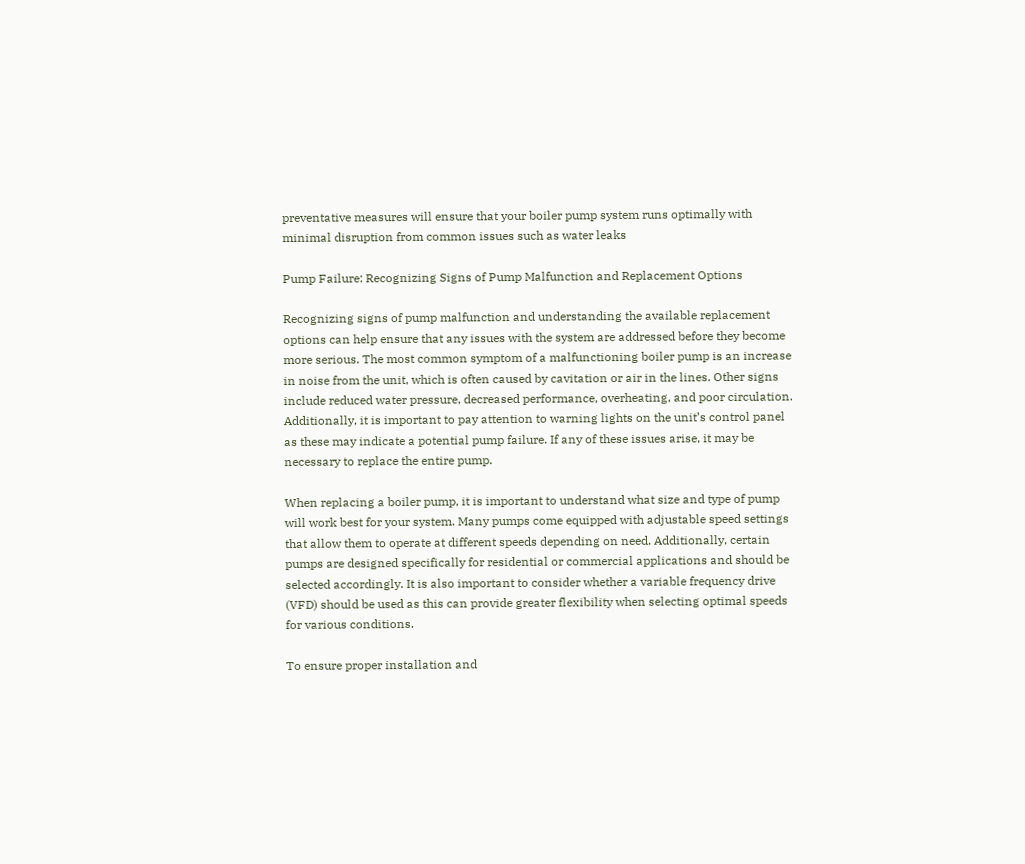preventative measures will ensure that your boiler pump system runs optimally with minimal disruption from common issues such as water leaks

Pump Failure: Recognizing Signs of Pump Malfunction and Replacement Options

Recognizing signs of pump malfunction and understanding the available replacement options can help ensure that any issues with the system are addressed before they become more serious. The most common symptom of a malfunctioning boiler pump is an increase in noise from the unit, which is often caused by cavitation or air in the lines. Other signs include reduced water pressure, decreased performance, overheating, and poor circulation. Additionally, it is important to pay attention to warning lights on the unit’s control panel as these may indicate a potential pump failure. If any of these issues arise, it may be necessary to replace the entire pump.

When replacing a boiler pump, it is important to understand what size and type of pump will work best for your system. Many pumps come equipped with adjustable speed settings that allow them to operate at different speeds depending on need. Additionally, certain pumps are designed specifically for residential or commercial applications and should be selected accordingly. It is also important to consider whether a variable frequency drive (VFD) should be used as this can provide greater flexibility when selecting optimal speeds for various conditions.

To ensure proper installation and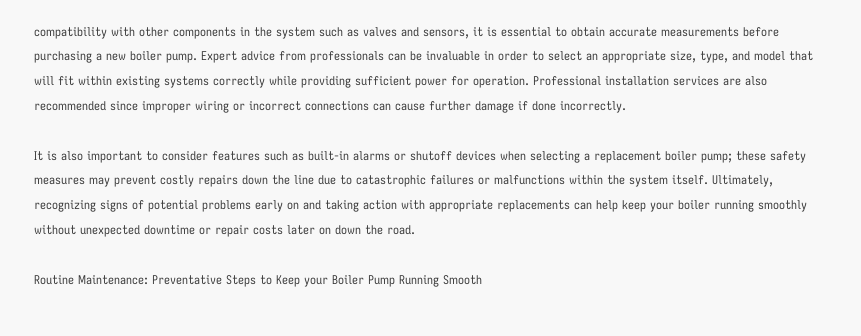compatibility with other components in the system such as valves and sensors, it is essential to obtain accurate measurements before purchasing a new boiler pump. Expert advice from professionals can be invaluable in order to select an appropriate size, type, and model that will fit within existing systems correctly while providing sufficient power for operation. Professional installation services are also recommended since improper wiring or incorrect connections can cause further damage if done incorrectly.

It is also important to consider features such as built-in alarms or shutoff devices when selecting a replacement boiler pump; these safety measures may prevent costly repairs down the line due to catastrophic failures or malfunctions within the system itself. Ultimately, recognizing signs of potential problems early on and taking action with appropriate replacements can help keep your boiler running smoothly without unexpected downtime or repair costs later on down the road.

Routine Maintenance: Preventative Steps to Keep your Boiler Pump Running Smooth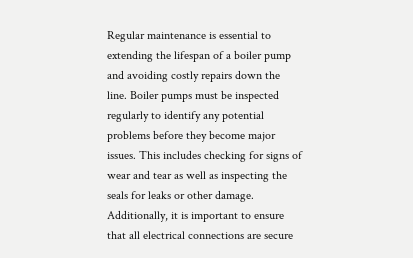Regular maintenance is essential to extending the lifespan of a boiler pump and avoiding costly repairs down the line. Boiler pumps must be inspected regularly to identify any potential problems before they become major issues. This includes checking for signs of wear and tear as well as inspecting the seals for leaks or other damage. Additionally, it is important to ensure that all electrical connections are secure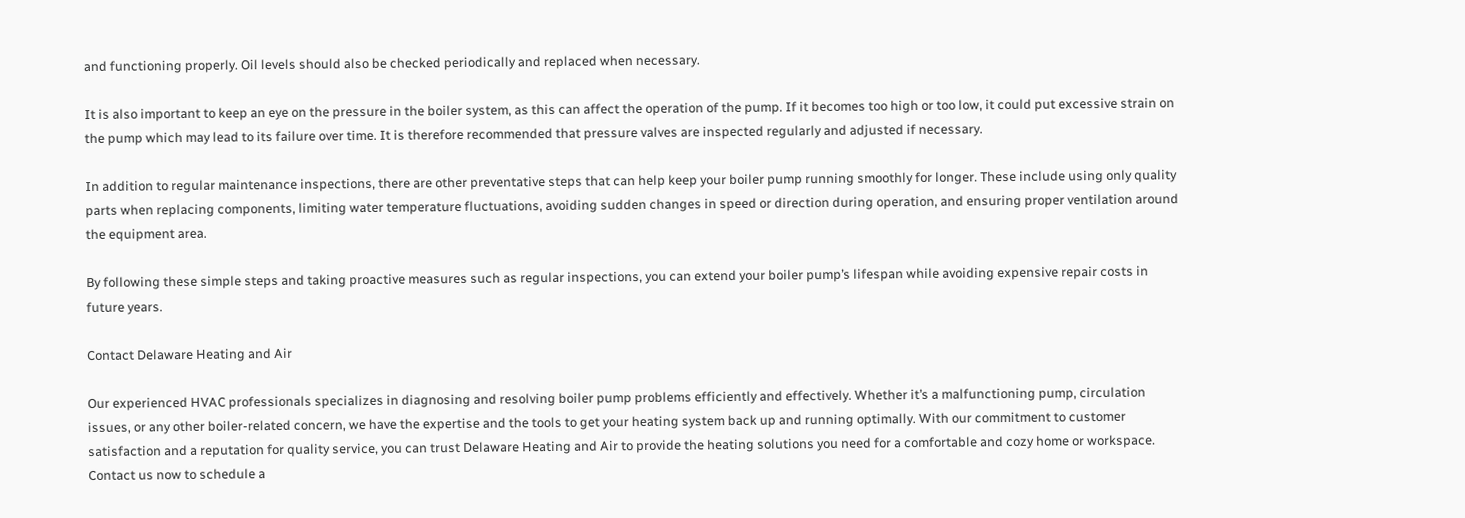and functioning properly. Oil levels should also be checked periodically and replaced when necessary.

It is also important to keep an eye on the pressure in the boiler system, as this can affect the operation of the pump. If it becomes too high or too low, it could put excessive strain on the pump which may lead to its failure over time. It is therefore recommended that pressure valves are inspected regularly and adjusted if necessary.

In addition to regular maintenance inspections, there are other preventative steps that can help keep your boiler pump running smoothly for longer. These include using only quality parts when replacing components, limiting water temperature fluctuations, avoiding sudden changes in speed or direction during operation, and ensuring proper ventilation around the equipment area.

By following these simple steps and taking proactive measures such as regular inspections, you can extend your boiler pump’s lifespan while avoiding expensive repair costs in future years.

Contact Delaware Heating and Air

Our experienced HVAC professionals specializes in diagnosing and resolving boiler pump problems efficiently and effectively. Whether it’s a malfunctioning pump, circulation issues, or any other boiler-related concern, we have the expertise and the tools to get your heating system back up and running optimally. With our commitment to customer satisfaction and a reputation for quality service, you can trust Delaware Heating and Air to provide the heating solutions you need for a comfortable and cozy home or workspace. Contact us now to schedule a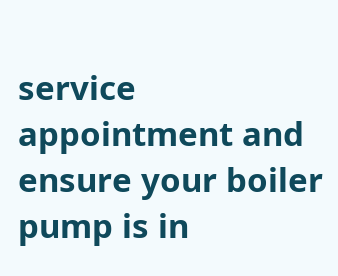service appointment and ensure your boiler pump is in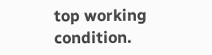top working condition.